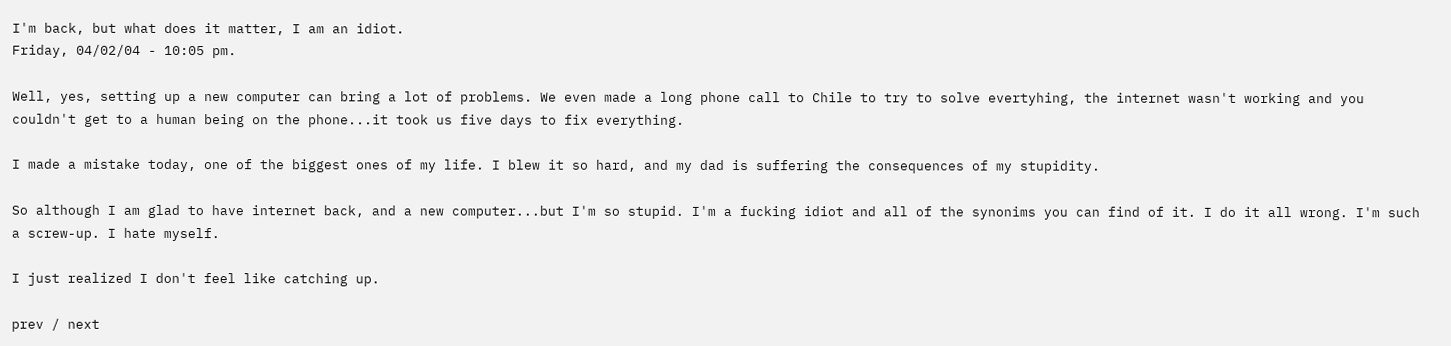I'm back, but what does it matter, I am an idiot.
Friday, 04/02/04 - 10:05 pm.

Well, yes, setting up a new computer can bring a lot of problems. We even made a long phone call to Chile to try to solve evertyhing, the internet wasn't working and you couldn't get to a human being on the phone...it took us five days to fix everything.

I made a mistake today, one of the biggest ones of my life. I blew it so hard, and my dad is suffering the consequences of my stupidity.

So although I am glad to have internet back, and a new computer...but I'm so stupid. I'm a fucking idiot and all of the synonims you can find of it. I do it all wrong. I'm such a screw-up. I hate myself.

I just realized I don't feel like catching up.

prev / next